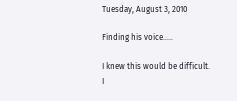Tuesday, August 3, 2010

Finding his voice.....

I knew this would be difficult.
I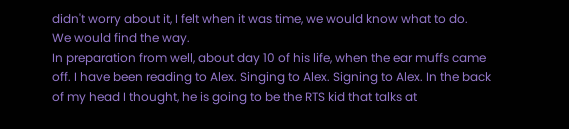didn't worry about it, I felt when it was time, we would know what to do.
We would find the way.
In preparation from well, about day 10 of his life, when the ear muffs came off. I have been reading to Alex. Singing to Alex. Signing to Alex. In the back of my head I thought, he is going to be the RTS kid that talks at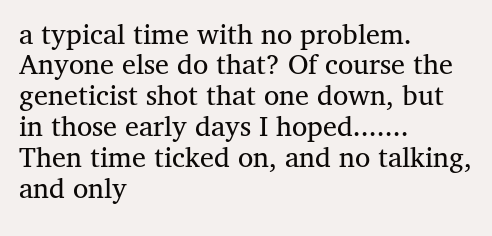a typical time with no problem. Anyone else do that? Of course the geneticist shot that one down, but in those early days I hoped.......
Then time ticked on, and no talking, and only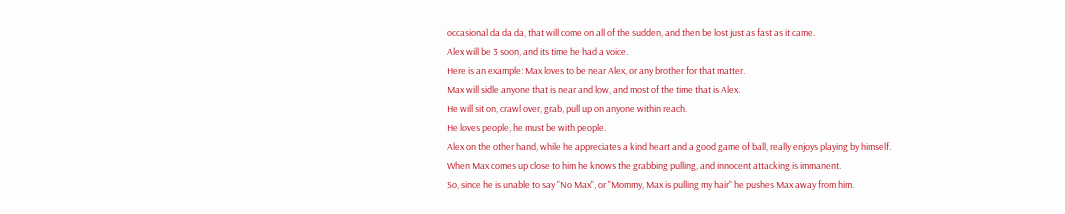occasional da da da, that will come on all of the sudden, and then be lost just as fast as it came.
Alex will be 3 soon, and its time he had a voice.
Here is an example: Max loves to be near Alex, or any brother for that matter.
Max will sidle anyone that is near and low, and most of the time that is Alex.
He will sit on, crawl over, grab, pull up on anyone within reach.
He loves people, he must be with people.
Alex on the other hand, while he appreciates a kind heart and a good game of ball, really enjoys playing by himself.
When Max comes up close to him he knows the grabbing pulling, and innocent attacking is immanent.
So, since he is unable to say "No Max", or "Mommy, Max is pulling my hair" he pushes Max away from him.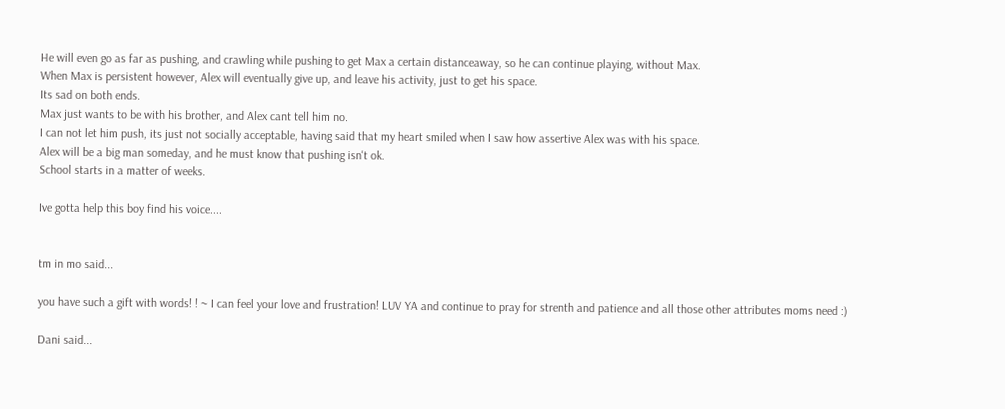He will even go as far as pushing, and crawling while pushing to get Max a certain distanceaway, so he can continue playing, without Max.
When Max is persistent however, Alex will eventually give up, and leave his activity, just to get his space.
Its sad on both ends.
Max just wants to be with his brother, and Alex cant tell him no.
I can not let him push, its just not socially acceptable, having said that my heart smiled when I saw how assertive Alex was with his space.
Alex will be a big man someday, and he must know that pushing isn't ok.
School starts in a matter of weeks.

Ive gotta help this boy find his voice....


tm in mo said...

you have such a gift with words! ! ~ I can feel your love and frustration! LUV YA and continue to pray for strenth and patience and all those other attributes moms need :)

Dani said...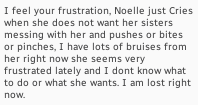I feel your frustration, Noelle just Cries when she does not want her sisters messing with her and pushes or bites or pinches, I have lots of bruises from her right now she seems very frustrated lately and I dont know what to do or what she wants. I am lost right now.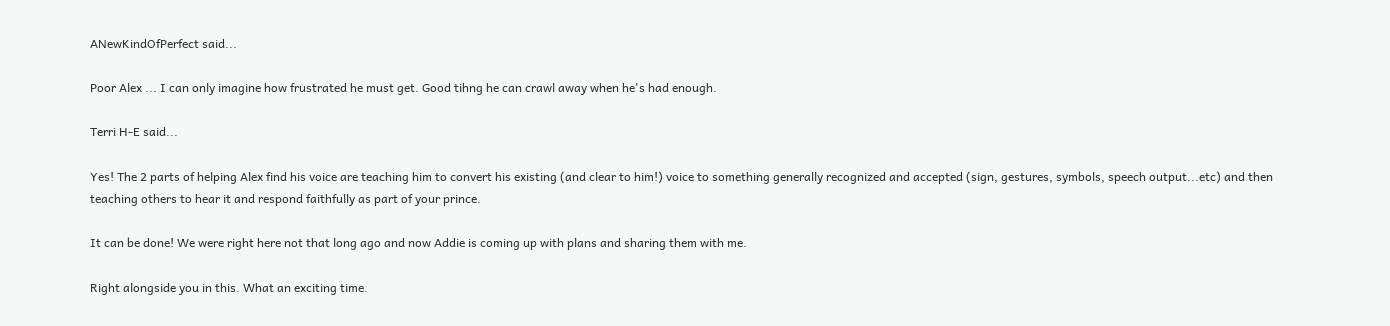ANewKindOfPerfect said...

Poor Alex ... I can only imagine how frustrated he must get. Good tihng he can crawl away when he's had enough.

Terri H-E said...

Yes! The 2 parts of helping Alex find his voice are teaching him to convert his existing (and clear to him!) voice to something generally recognized and accepted (sign, gestures, symbols, speech output...etc) and then teaching others to hear it and respond faithfully as part of your prince.

It can be done! We were right here not that long ago and now Addie is coming up with plans and sharing them with me.

Right alongside you in this. What an exciting time.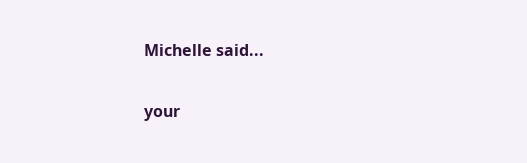Michelle said...

your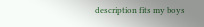description fits my boys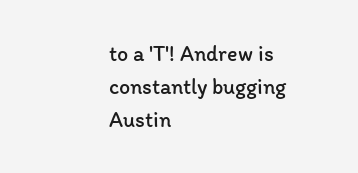to a 'T'! Andrew is constantly bugging Austin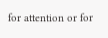for attention or for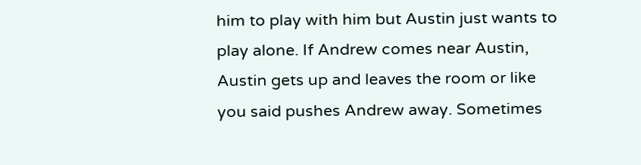him to play with him but Austin just wants to play alone. If Andrew comes near Austin, Austin gets up and leaves the room or like you said pushes Andrew away. Sometimes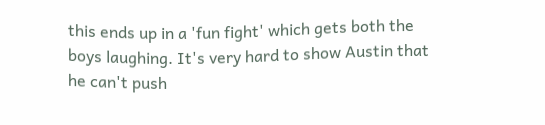this ends up in a 'fun fight' which gets both the boys laughing. It's very hard to show Austin that he can't push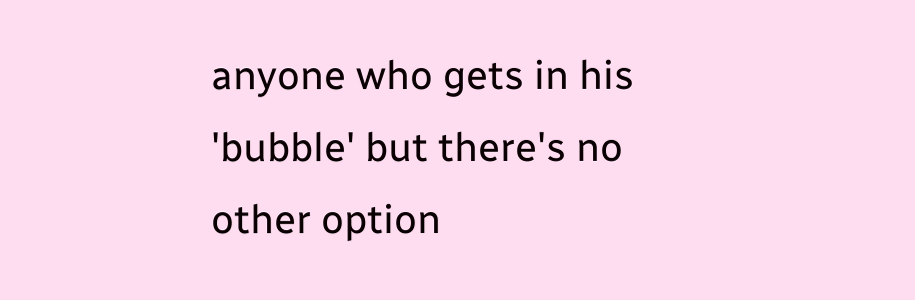anyone who gets in his 'bubble' but there's no other option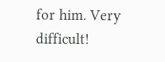for him. Very difficult!